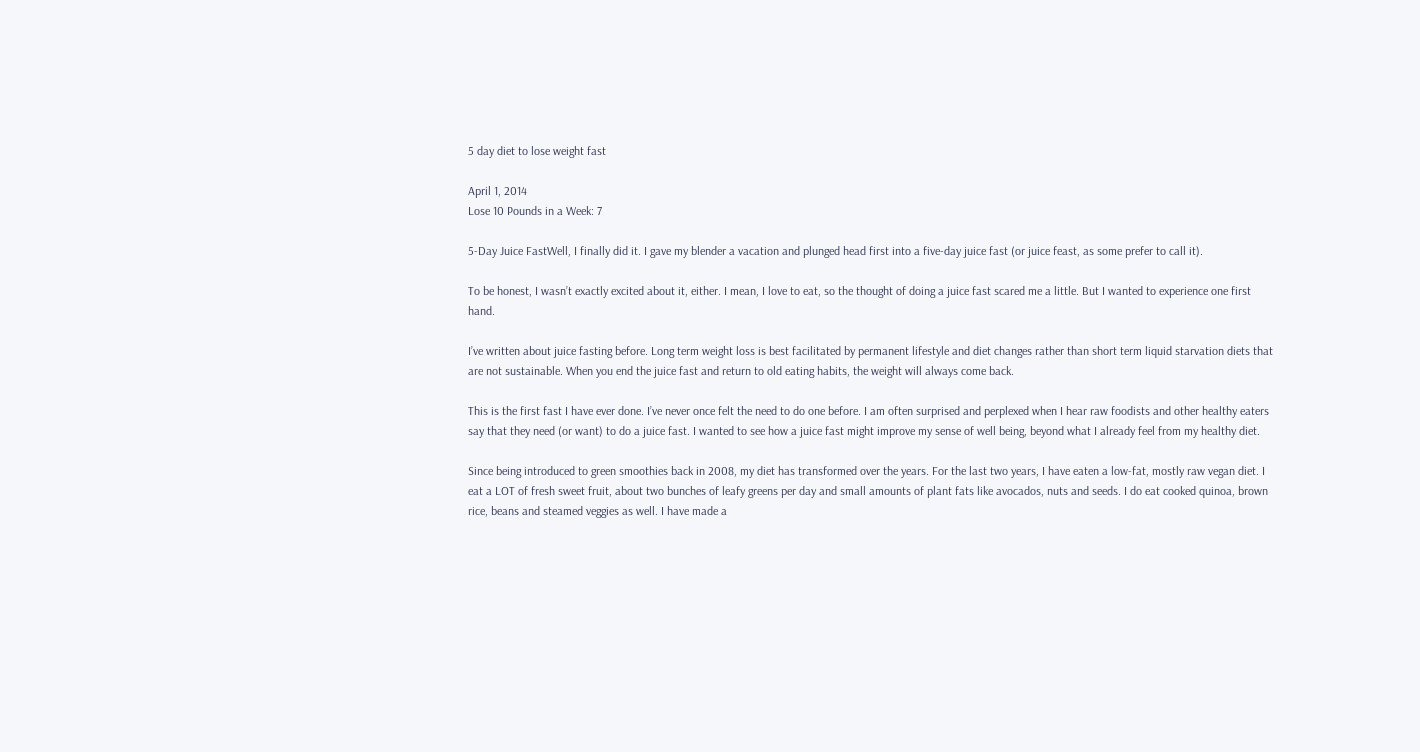5 day diet to lose weight fast

April 1, 2014
Lose 10 Pounds in a Week: 7

5-Day Juice FastWell, I finally did it. I gave my blender a vacation and plunged head first into a five-day juice fast (or juice feast, as some prefer to call it).

To be honest, I wasn’t exactly excited about it, either. I mean, I love to eat, so the thought of doing a juice fast scared me a little. But I wanted to experience one first hand.

I’ve written about juice fasting before. Long term weight loss is best facilitated by permanent lifestyle and diet changes rather than short term liquid starvation diets that are not sustainable. When you end the juice fast and return to old eating habits, the weight will always come back.

This is the first fast I have ever done. I’ve never once felt the need to do one before. I am often surprised and perplexed when I hear raw foodists and other healthy eaters say that they need (or want) to do a juice fast. I wanted to see how a juice fast might improve my sense of well being, beyond what I already feel from my healthy diet.

Since being introduced to green smoothies back in 2008, my diet has transformed over the years. For the last two years, I have eaten a low-fat, mostly raw vegan diet. I eat a LOT of fresh sweet fruit, about two bunches of leafy greens per day and small amounts of plant fats like avocados, nuts and seeds. I do eat cooked quinoa, brown rice, beans and steamed veggies as well. I have made a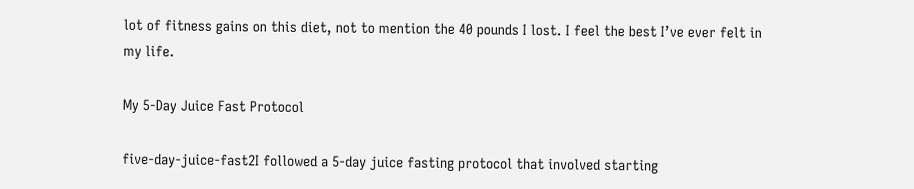lot of fitness gains on this diet, not to mention the 40 pounds I lost. I feel the best I’ve ever felt in my life.

My 5-Day Juice Fast Protocol

five-day-juice-fast2I followed a 5-day juice fasting protocol that involved starting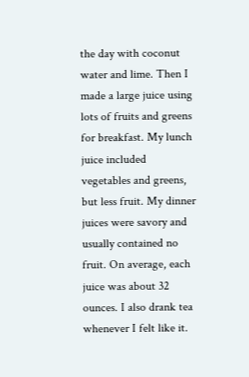the day with coconut water and lime. Then I made a large juice using lots of fruits and greens for breakfast. My lunch juice included vegetables and greens, but less fruit. My dinner juices were savory and usually contained no fruit. On average, each juice was about 32 ounces. I also drank tea whenever I felt like it.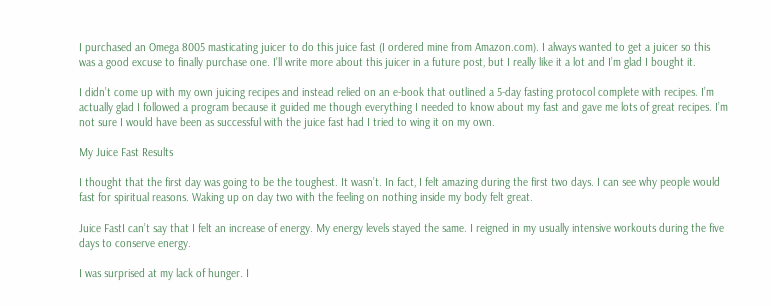I purchased an Omega 8005 masticating juicer to do this juice fast (I ordered mine from Amazon.com). I always wanted to get a juicer so this was a good excuse to finally purchase one. I’ll write more about this juicer in a future post, but I really like it a lot and I’m glad I bought it.

I didn’t come up with my own juicing recipes and instead relied on an e-book that outlined a 5-day fasting protocol complete with recipes. I’m actually glad I followed a program because it guided me though everything I needed to know about my fast and gave me lots of great recipes. I’m not sure I would have been as successful with the juice fast had I tried to wing it on my own.

My Juice Fast Results

I thought that the first day was going to be the toughest. It wasn’t. In fact, I felt amazing during the first two days. I can see why people would fast for spiritual reasons. Waking up on day two with the feeling on nothing inside my body felt great.

Juice FastI can’t say that I felt an increase of energy. My energy levels stayed the same. I reigned in my usually intensive workouts during the five days to conserve energy.

I was surprised at my lack of hunger. I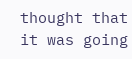thought that it was going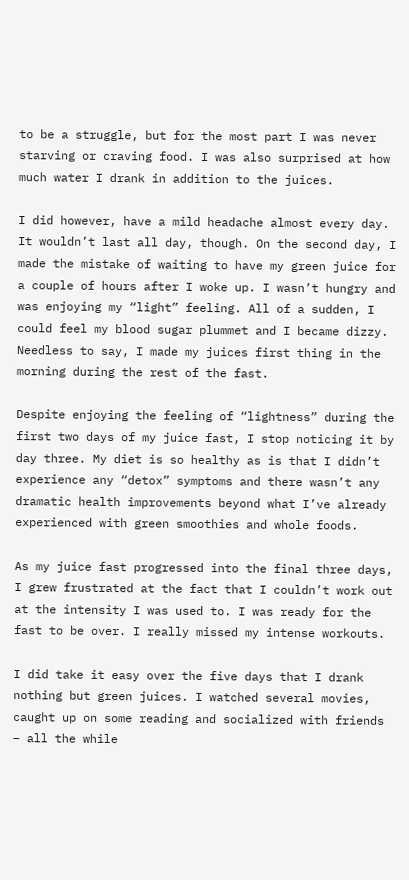to be a struggle, but for the most part I was never starving or craving food. I was also surprised at how much water I drank in addition to the juices.

I did however, have a mild headache almost every day. It wouldn’t last all day, though. On the second day, I made the mistake of waiting to have my green juice for a couple of hours after I woke up. I wasn’t hungry and was enjoying my “light” feeling. All of a sudden, I could feel my blood sugar plummet and I became dizzy. Needless to say, I made my juices first thing in the morning during the rest of the fast.

Despite enjoying the feeling of “lightness” during the first two days of my juice fast, I stop noticing it by day three. My diet is so healthy as is that I didn’t experience any “detox” symptoms and there wasn’t any dramatic health improvements beyond what I’ve already experienced with green smoothies and whole foods.

As my juice fast progressed into the final three days, I grew frustrated at the fact that I couldn’t work out at the intensity I was used to. I was ready for the fast to be over. I really missed my intense workouts.

I did take it easy over the five days that I drank nothing but green juices. I watched several movies, caught up on some reading and socialized with friends – all the while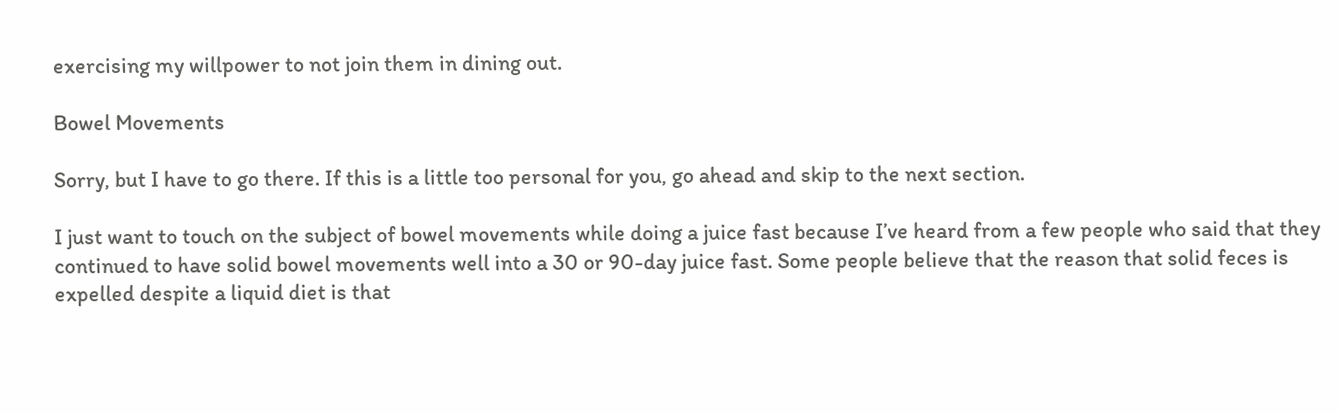exercising my willpower to not join them in dining out.

Bowel Movements

Sorry, but I have to go there. If this is a little too personal for you, go ahead and skip to the next section.

I just want to touch on the subject of bowel movements while doing a juice fast because I’ve heard from a few people who said that they continued to have solid bowel movements well into a 30 or 90-day juice fast. Some people believe that the reason that solid feces is expelled despite a liquid diet is that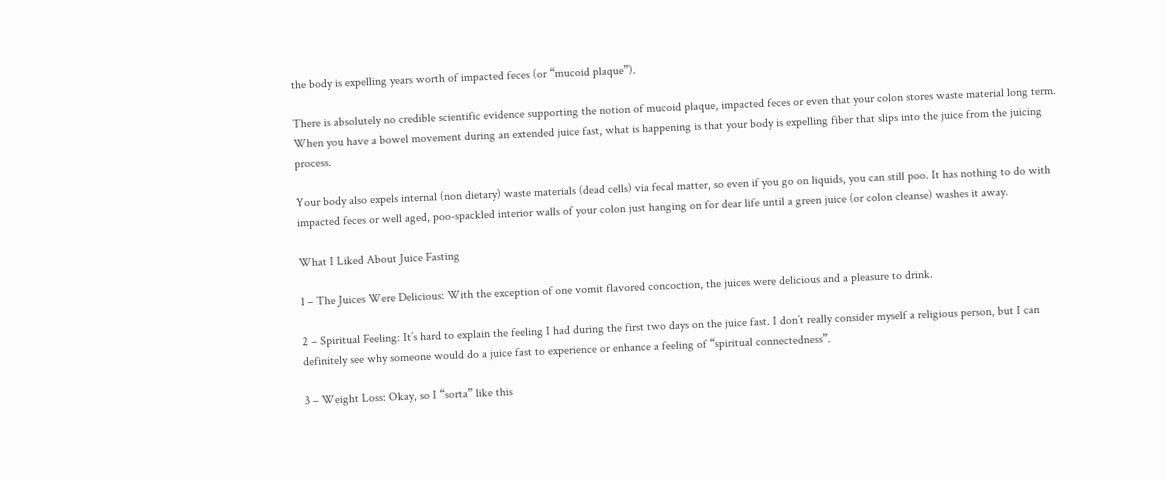the body is expelling years worth of impacted feces (or “mucoid plaque”).

There is absolutely no credible scientific evidence supporting the notion of mucoid plaque, impacted feces or even that your colon stores waste material long term. When you have a bowel movement during an extended juice fast, what is happening is that your body is expelling fiber that slips into the juice from the juicing process.

Your body also expels internal (non dietary) waste materials (dead cells) via fecal matter, so even if you go on liquids, you can still poo. It has nothing to do with impacted feces or well aged, poo-spackled interior walls of your colon just hanging on for dear life until a green juice (or colon cleanse) washes it away.

What I Liked About Juice Fasting

1 – The Juices Were Delicious: With the exception of one vomit flavored concoction, the juices were delicious and a pleasure to drink.

2 – Spiritual Feeling: It’s hard to explain the feeling I had during the first two days on the juice fast. I don’t really consider myself a religious person, but I can definitely see why someone would do a juice fast to experience or enhance a feeling of “spiritual connectedness”.

3 – Weight Loss: Okay, so I “sorta” like this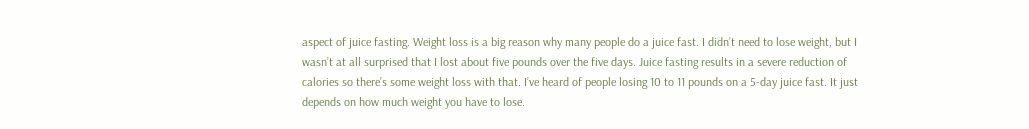aspect of juice fasting. Weight loss is a big reason why many people do a juice fast. I didn’t need to lose weight, but I wasn’t at all surprised that I lost about five pounds over the five days. Juice fasting results in a severe reduction of calories so there’s some weight loss with that. I’ve heard of people losing 10 to 11 pounds on a 5-day juice fast. It just depends on how much weight you have to lose.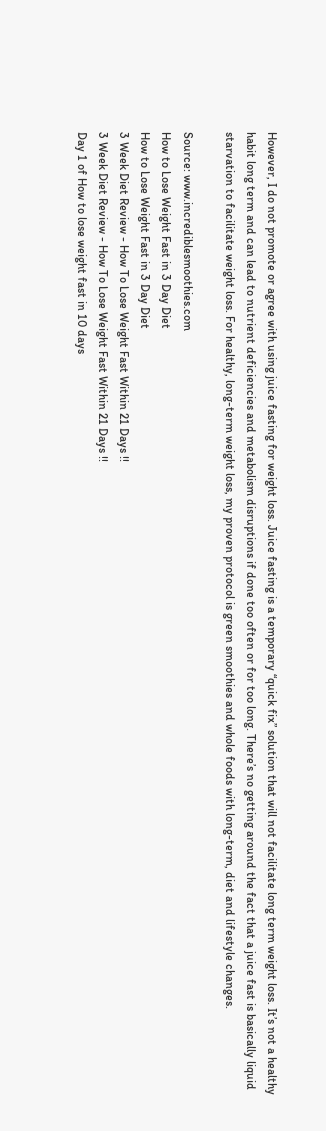However, I do not promote or agree with using juice fasting for weight loss. Juice fasting is a temporary “quick fix” solution that will not facilitate long term weight loss. It’s not a healthy habit long term and can lead to nutrient deficiencies and metabolism disruptions if done too often or for too long. There’s no getting around the fact that a juice fast is basically liquid starvation to facilitate weight loss. For healthy, long-term weight loss, my proven protocol is green smoothies and whole foods with long-term, diet and lifestyle changes.

Source: www.incrediblesmoothies.com
How to Lose Weight Fast in 3 Day Diet
How to Lose Weight Fast in 3 Day Diet
3 Week Diet Review - How To Lose Weight Fast Within 21 Days !!
3 Week Diet Review - How To Lose Weight Fast Within 21 Days !!
Day 1 of How to lose weight fast in 10 days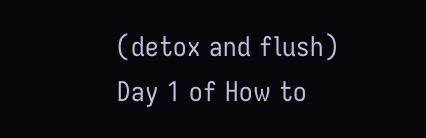(detox and flush)
Day 1 of How to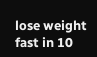lose weight fast in 10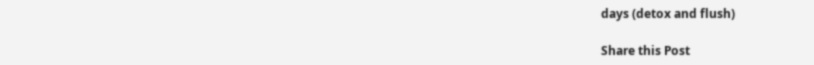days (detox and flush)

Share this Post